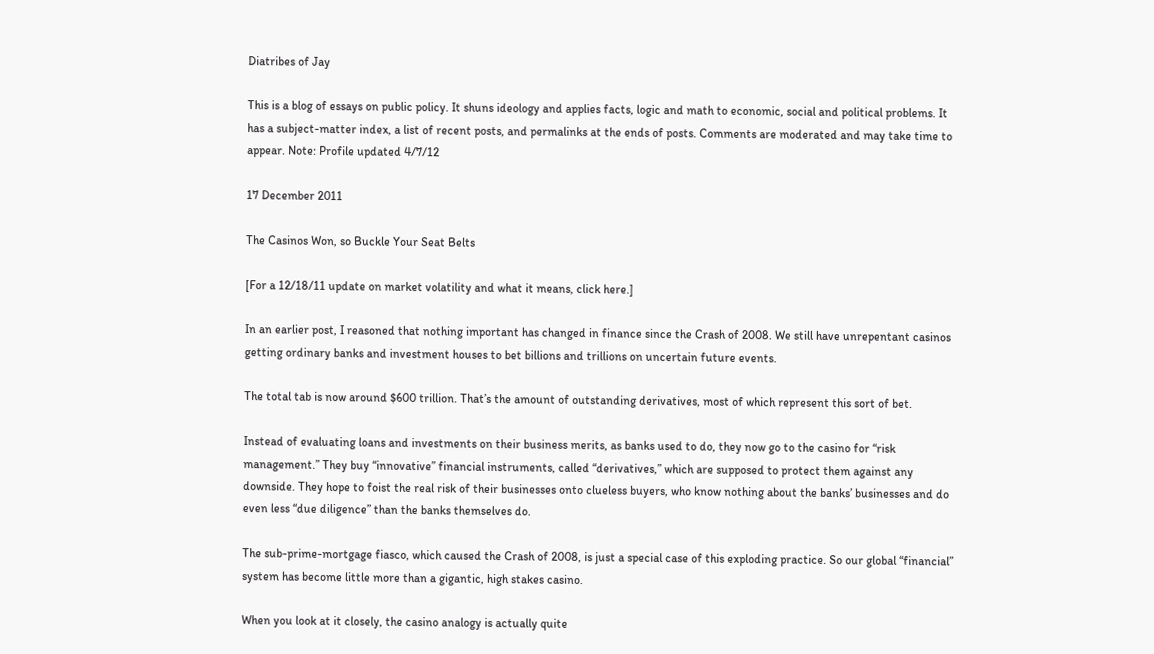Diatribes of Jay

This is a blog of essays on public policy. It shuns ideology and applies facts, logic and math to economic, social and political problems. It has a subject-matter index, a list of recent posts, and permalinks at the ends of posts. Comments are moderated and may take time to appear. Note: Profile updated 4/7/12

17 December 2011

The Casinos Won, so Buckle Your Seat Belts

[For a 12/18/11 update on market volatility and what it means, click here.]

In an earlier post, I reasoned that nothing important has changed in finance since the Crash of 2008. We still have unrepentant casinos getting ordinary banks and investment houses to bet billions and trillions on uncertain future events.

The total tab is now around $600 trillion. That’s the amount of outstanding derivatives, most of which represent this sort of bet.

Instead of evaluating loans and investments on their business merits, as banks used to do, they now go to the casino for “risk management.” They buy “innovative” financial instruments, called “derivatives,” which are supposed to protect them against any downside. They hope to foist the real risk of their businesses onto clueless buyers, who know nothing about the banks’ businesses and do even less “due diligence” than the banks themselves do.

The sub-prime-mortgage fiasco, which caused the Crash of 2008, is just a special case of this exploding practice. So our global “financial” system has become little more than a gigantic, high stakes casino.

When you look at it closely, the casino analogy is actually quite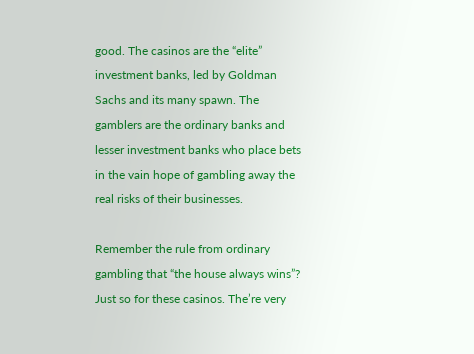good. The casinos are the “elite” investment banks, led by Goldman Sachs and its many spawn. The gamblers are the ordinary banks and lesser investment banks who place bets in the vain hope of gambling away the real risks of their businesses.

Remember the rule from ordinary gambling that “the house always wins”? Just so for these casinos. The’re very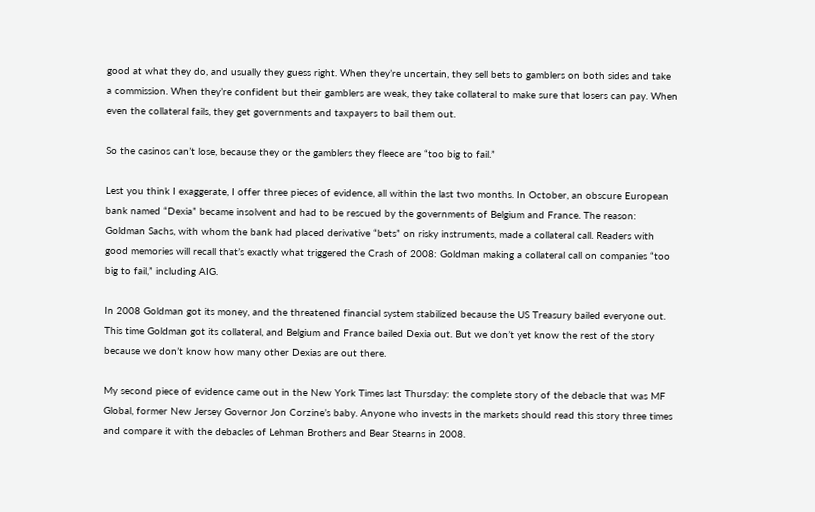good at what they do, and usually they guess right. When they’re uncertain, they sell bets to gamblers on both sides and take a commission. When they’re confident but their gamblers are weak, they take collateral to make sure that losers can pay. When even the collateral fails, they get governments and taxpayers to bail them out.

So the casinos can’t lose, because they or the gamblers they fleece are “too big to fail.”

Lest you think I exaggerate, I offer three pieces of evidence, all within the last two months. In October, an obscure European bank named “Dexia” became insolvent and had to be rescued by the governments of Belgium and France. The reason: Goldman Sachs, with whom the bank had placed derivative “bets” on risky instruments, made a collateral call. Readers with good memories will recall that’s exactly what triggered the Crash of 2008: Goldman making a collateral call on companies “too big to fail,” including AIG.

In 2008 Goldman got its money, and the threatened financial system stabilized because the US Treasury bailed everyone out. This time Goldman got its collateral, and Belgium and France bailed Dexia out. But we don’t yet know the rest of the story because we don’t know how many other Dexias are out there.

My second piece of evidence came out in the New York Times last Thursday: the complete story of the debacle that was MF Global, former New Jersey Governor Jon Corzine’s baby. Anyone who invests in the markets should read this story three times and compare it with the debacles of Lehman Brothers and Bear Stearns in 2008.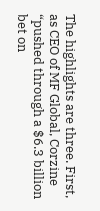The highlights are three. First, as CEO of MF Global, Corzine “pushed through a $6.3 billion bet on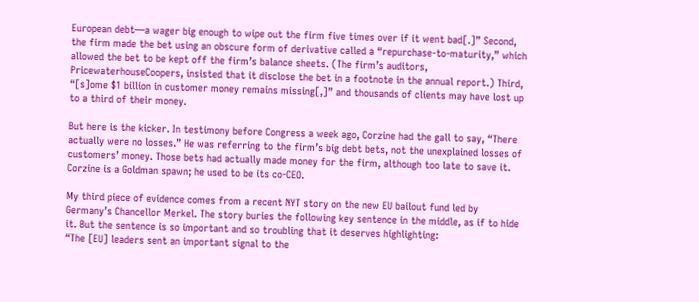European debt—a wager big enough to wipe out the firm five times over if it went bad[.]” Second, the firm made the bet using an obscure form of derivative called a “repurchase-to-maturity,” which allowed the bet to be kept off the firm’s balance sheets. (The firm’s auditors, PricewaterhouseCoopers, insisted that it disclose the bet in a footnote in the annual report.) Third, “[s]ome $1 billion in customer money remains missing[,]” and thousands of clients may have lost up to a third of their money.

But here is the kicker. In testimony before Congress a week ago, Corzine had the gall to say, “There actually were no losses.” He was referring to the firm’s big debt bets, not the unexplained losses of customers’ money. Those bets had actually made money for the firm, although too late to save it. Corzine is a Goldman spawn; he used to be its co-CEO.

My third piece of evidence comes from a recent NYT story on the new EU bailout fund led by Germany’s Chancellor Merkel. The story buries the following key sentence in the middle, as if to hide it. But the sentence is so important and so troubling that it deserves highlighting:
“The [EU] leaders sent an important signal to the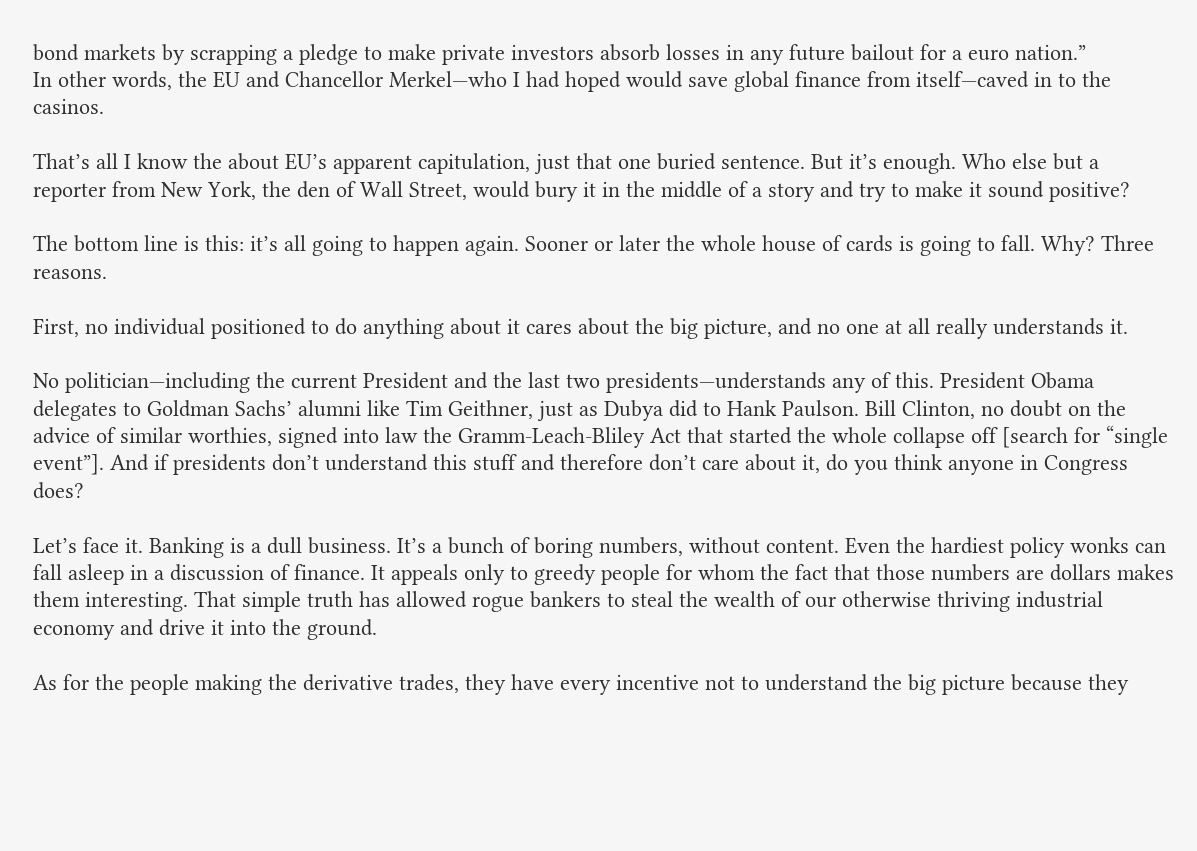bond markets by scrapping a pledge to make private investors absorb losses in any future bailout for a euro nation.”
In other words, the EU and Chancellor Merkel—who I had hoped would save global finance from itself—caved in to the casinos.

That’s all I know the about EU’s apparent capitulation, just that one buried sentence. But it’s enough. Who else but a reporter from New York, the den of Wall Street, would bury it in the middle of a story and try to make it sound positive?

The bottom line is this: it’s all going to happen again. Sooner or later the whole house of cards is going to fall. Why? Three reasons.

First, no individual positioned to do anything about it cares about the big picture, and no one at all really understands it.

No politician—including the current President and the last two presidents—understands any of this. President Obama delegates to Goldman Sachs’ alumni like Tim Geithner, just as Dubya did to Hank Paulson. Bill Clinton, no doubt on the advice of similar worthies, signed into law the Gramm-Leach-Bliley Act that started the whole collapse off [search for “single event”]. And if presidents don’t understand this stuff and therefore don’t care about it, do you think anyone in Congress does?

Let’s face it. Banking is a dull business. It’s a bunch of boring numbers, without content. Even the hardiest policy wonks can fall asleep in a discussion of finance. It appeals only to greedy people for whom the fact that those numbers are dollars makes them interesting. That simple truth has allowed rogue bankers to steal the wealth of our otherwise thriving industrial economy and drive it into the ground.

As for the people making the derivative trades, they have every incentive not to understand the big picture because they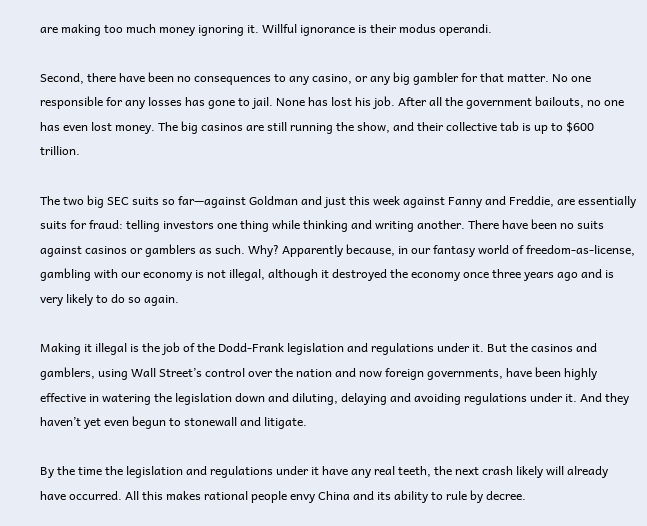are making too much money ignoring it. Willful ignorance is their modus operandi.

Second, there have been no consequences to any casino, or any big gambler for that matter. No one responsible for any losses has gone to jail. None has lost his job. After all the government bailouts, no one has even lost money. The big casinos are still running the show, and their collective tab is up to $600 trillion.

The two big SEC suits so far—against Goldman and just this week against Fanny and Freddie, are essentially suits for fraud: telling investors one thing while thinking and writing another. There have been no suits against casinos or gamblers as such. Why? Apparently because, in our fantasy world of freedom-as-license, gambling with our economy is not illegal, although it destroyed the economy once three years ago and is very likely to do so again.

Making it illegal is the job of the Dodd-Frank legislation and regulations under it. But the casinos and gamblers, using Wall Street’s control over the nation and now foreign governments, have been highly effective in watering the legislation down and diluting, delaying and avoiding regulations under it. And they haven’t yet even begun to stonewall and litigate.

By the time the legislation and regulations under it have any real teeth, the next crash likely will already have occurred. All this makes rational people envy China and its ability to rule by decree.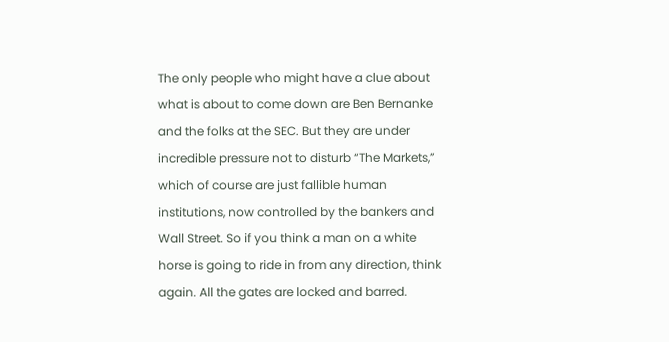The only people who might have a clue about what is about to come down are Ben Bernanke and the folks at the SEC. But they are under incredible pressure not to disturb “The Markets,” which of course are just fallible human institutions, now controlled by the bankers and Wall Street. So if you think a man on a white horse is going to ride in from any direction, think again. All the gates are locked and barred.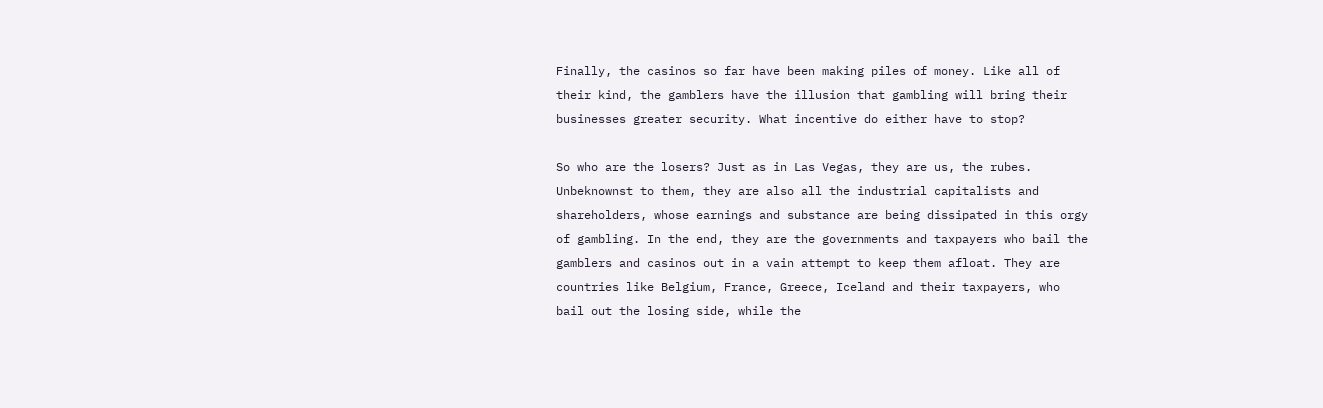Finally, the casinos so far have been making piles of money. Like all of their kind, the gamblers have the illusion that gambling will bring their businesses greater security. What incentive do either have to stop?

So who are the losers? Just as in Las Vegas, they are us, the rubes. Unbeknownst to them, they are also all the industrial capitalists and shareholders, whose earnings and substance are being dissipated in this orgy of gambling. In the end, they are the governments and taxpayers who bail the gamblers and casinos out in a vain attempt to keep them afloat. They are countries like Belgium, France, Greece, Iceland and their taxpayers, who bail out the losing side, while the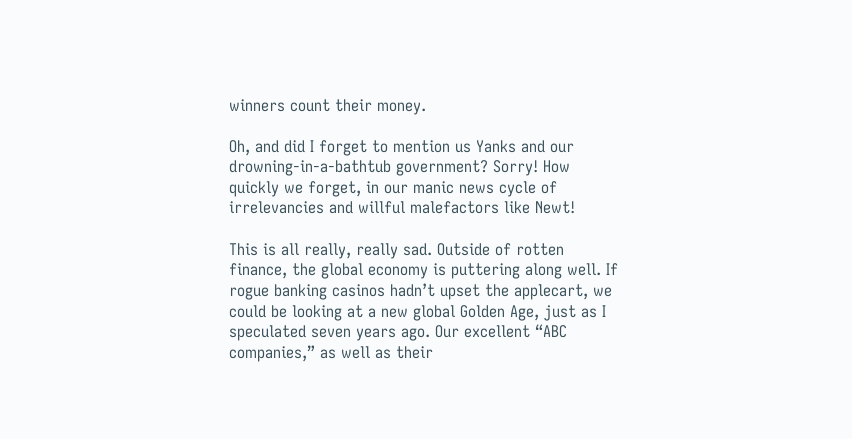winners count their money.

Oh, and did I forget to mention us Yanks and our drowning-in-a-bathtub government? Sorry! How quickly we forget, in our manic news cycle of irrelevancies and willful malefactors like Newt!

This is all really, really sad. Outside of rotten finance, the global economy is puttering along well. If rogue banking casinos hadn’t upset the applecart, we could be looking at a new global Golden Age, just as I speculated seven years ago. Our excellent “ABC companies,” as well as their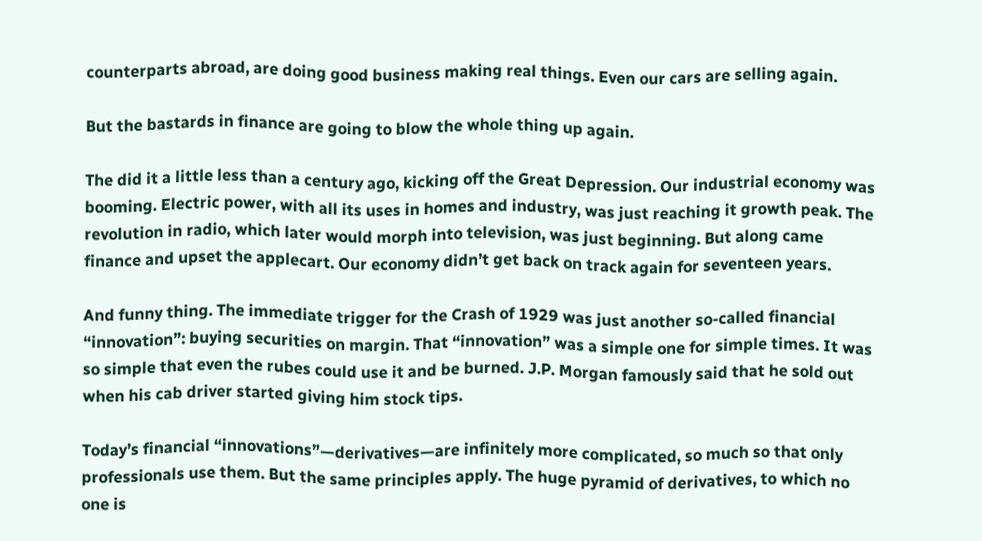counterparts abroad, are doing good business making real things. Even our cars are selling again.

But the bastards in finance are going to blow the whole thing up again.

The did it a little less than a century ago, kicking off the Great Depression. Our industrial economy was booming. Electric power, with all its uses in homes and industry, was just reaching it growth peak. The revolution in radio, which later would morph into television, was just beginning. But along came finance and upset the applecart. Our economy didn’t get back on track again for seventeen years.

And funny thing. The immediate trigger for the Crash of 1929 was just another so-called financial “innovation”: buying securities on margin. That “innovation” was a simple one for simple times. It was so simple that even the rubes could use it and be burned. J.P. Morgan famously said that he sold out when his cab driver started giving him stock tips.

Today’s financial “innovations”—derivatives—are infinitely more complicated, so much so that only professionals use them. But the same principles apply. The huge pyramid of derivatives, to which no one is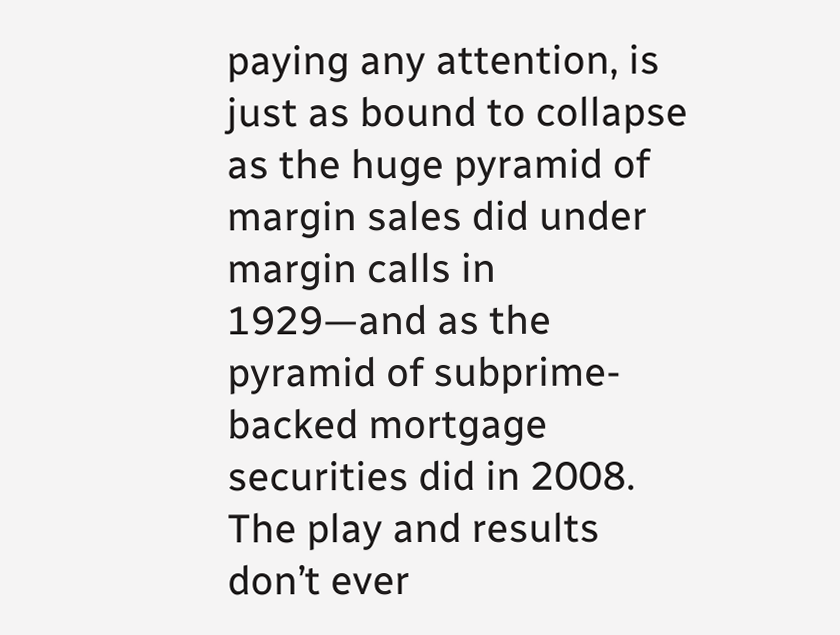paying any attention, is just as bound to collapse as the huge pyramid of margin sales did under margin calls in 1929—and as the pyramid of subprime-backed mortgage securities did in 2008. The play and results don’t ever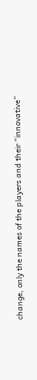change, only the names of the players and their “innovative”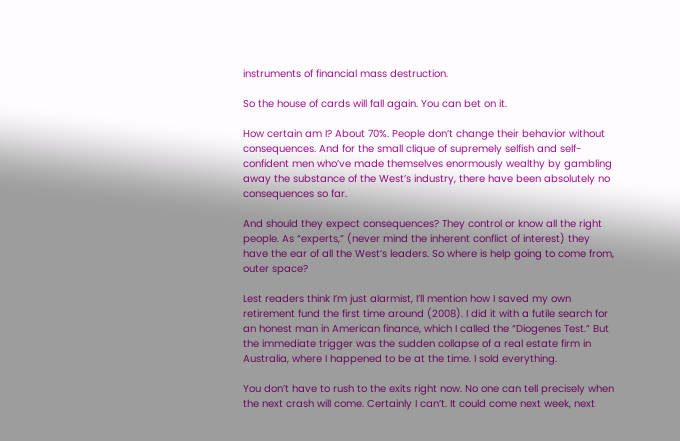instruments of financial mass destruction.

So the house of cards will fall again. You can bet on it.

How certain am I? About 70%. People don’t change their behavior without consequences. And for the small clique of supremely selfish and self-confident men who’ve made themselves enormously wealthy by gambling away the substance of the West’s industry, there have been absolutely no consequences so far.

And should they expect consequences? They control or know all the right people. As “experts,” (never mind the inherent conflict of interest) they have the ear of all the West’s leaders. So where is help going to come from, outer space?

Lest readers think I’m just alarmist, I’ll mention how I saved my own retirement fund the first time around (2008). I did it with a futile search for an honest man in American finance, which I called the “Diogenes Test.” But the immediate trigger was the sudden collapse of a real estate firm in Australia, where I happened to be at the time. I sold everything.

You don’t have to rush to the exits right now. No one can tell precisely when the next crash will come. Certainly I can’t. It could come next week, next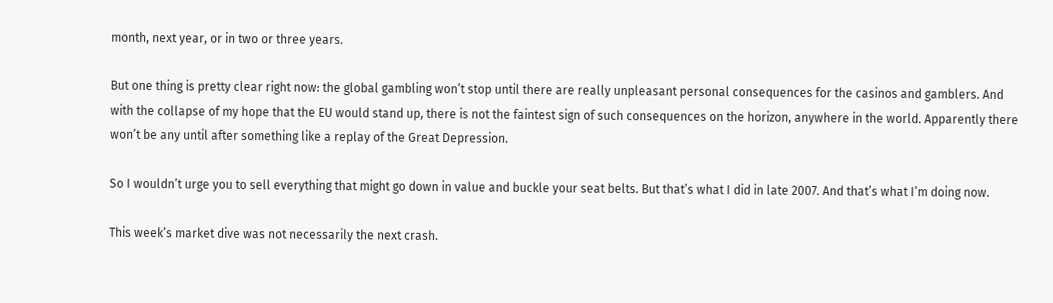month, next year, or in two or three years.

But one thing is pretty clear right now: the global gambling won’t stop until there are really unpleasant personal consequences for the casinos and gamblers. And with the collapse of my hope that the EU would stand up, there is not the faintest sign of such consequences on the horizon, anywhere in the world. Apparently there won’t be any until after something like a replay of the Great Depression.

So I wouldn’t urge you to sell everything that might go down in value and buckle your seat belts. But that’s what I did in late 2007. And that’s what I’m doing now.

This week’s market dive was not necessarily the next crash.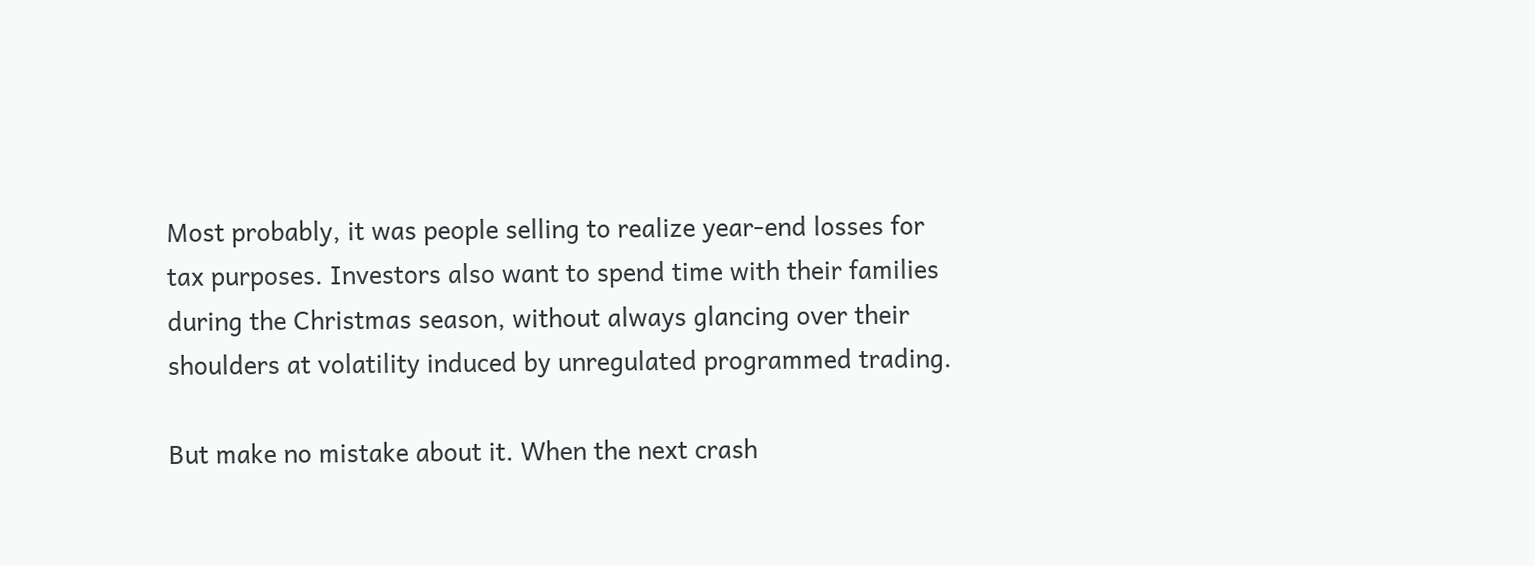Most probably, it was people selling to realize year-end losses for tax purposes. Investors also want to spend time with their families during the Christmas season, without always glancing over their shoulders at volatility induced by unregulated programmed trading.

But make no mistake about it. When the next crash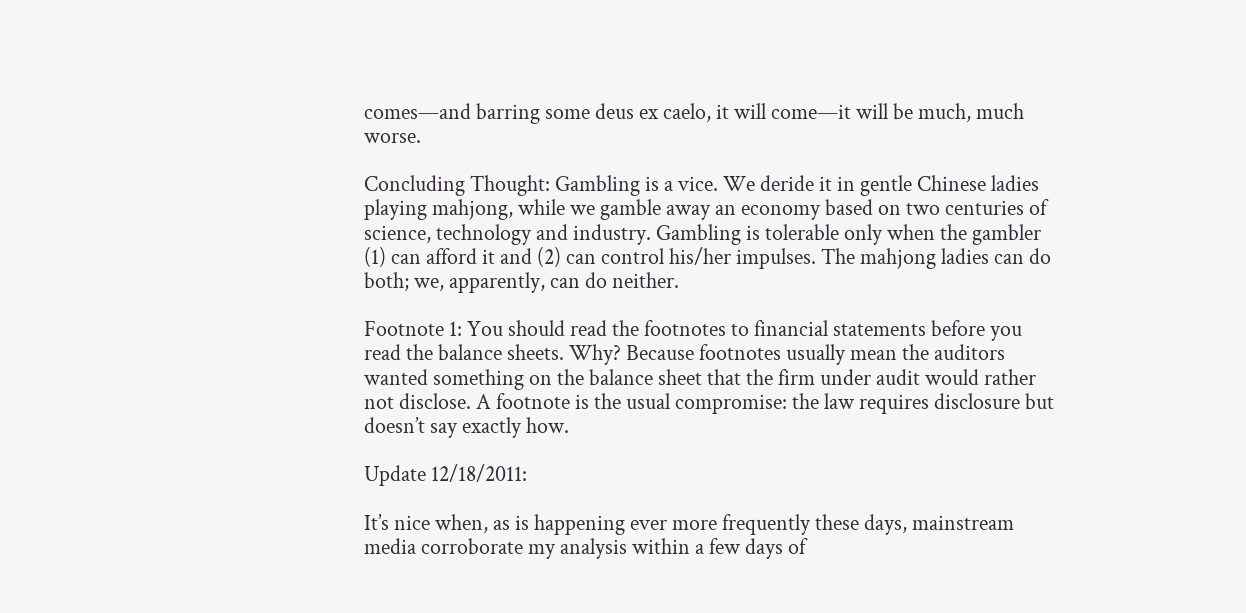comes—and barring some deus ex caelo, it will come—it will be much, much worse.

Concluding Thought: Gambling is a vice. We deride it in gentle Chinese ladies playing mahjong, while we gamble away an economy based on two centuries of science, technology and industry. Gambling is tolerable only when the gambler (1) can afford it and (2) can control his/her impulses. The mahjong ladies can do both; we, apparently, can do neither.

Footnote 1: You should read the footnotes to financial statements before you read the balance sheets. Why? Because footnotes usually mean the auditors wanted something on the balance sheet that the firm under audit would rather not disclose. A footnote is the usual compromise: the law requires disclosure but doesn’t say exactly how.

Update 12/18/2011:

It’s nice when, as is happening ever more frequently these days, mainstream media corroborate my analysis within a few days of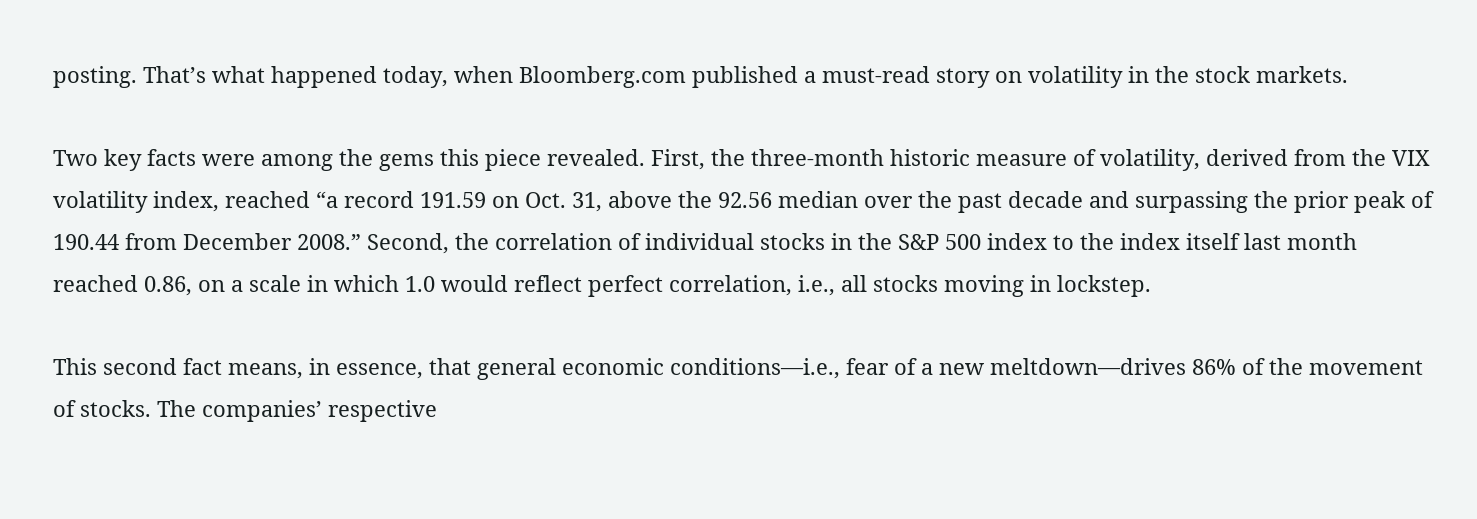posting. That’s what happened today, when Bloomberg.com published a must-read story on volatility in the stock markets.

Two key facts were among the gems this piece revealed. First, the three-month historic measure of volatility, derived from the VIX volatility index, reached “a record 191.59 on Oct. 31, above the 92.56 median over the past decade and surpassing the prior peak of 190.44 from December 2008.” Second, the correlation of individual stocks in the S&P 500 index to the index itself last month reached 0.86, on a scale in which 1.0 would reflect perfect correlation, i.e., all stocks moving in lockstep.

This second fact means, in essence, that general economic conditions—i.e., fear of a new meltdown—drives 86% of the movement of stocks. The companies’ respective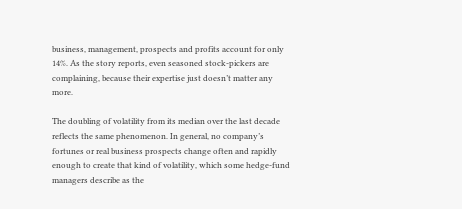business, management, prospects and profits account for only 14%. As the story reports, even seasoned stock-pickers are complaining, because their expertise just doesn’t matter any more.

The doubling of volatility from its median over the last decade reflects the same phenomenon. In general, no company’s fortunes or real business prospects change often and rapidly enough to create that kind of volatility, which some hedge-fund managers describe as the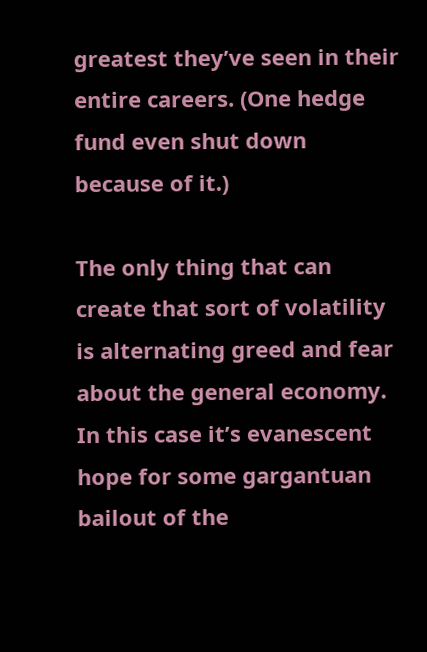greatest they’ve seen in their entire careers. (One hedge fund even shut down because of it.)

The only thing that can create that sort of volatility is alternating greed and fear about the general economy. In this case it’s evanescent hope for some gargantuan bailout of the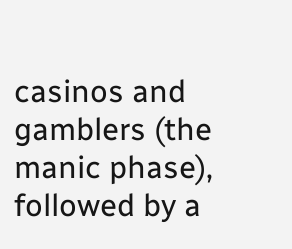casinos and gamblers (the manic phase), followed by a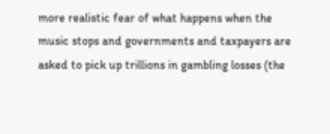more realistic fear of what happens when the music stops and governments and taxpayers are asked to pick up trillions in gambling losses (the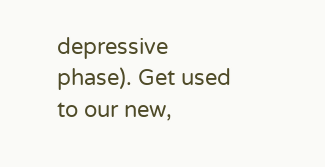depressive phase). Get used to our new,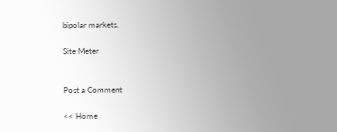bipolar markets.

Site Meter


Post a Comment

<< Home